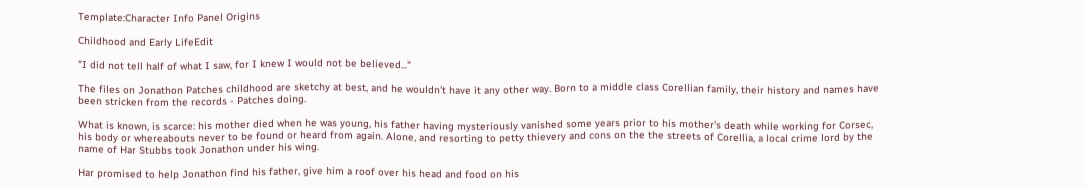Template:Character Info Panel Origins

Childhood and Early LifeEdit

"I did not tell half of what I saw, for I knew I would not be believed..."

The files on Jonathon Patches childhood are sketchy at best, and he wouldn't have it any other way. Born to a middle class Corellian family, their history and names have been stricken from the records - Patches doing.

What is known, is scarce: his mother died when he was young, his father having mysteriously vanished some years prior to his mother's death while working for Corsec, his body or whereabouts never to be found or heard from again. Alone, and resorting to petty thievery and cons on the the streets of Corellia, a local crime lord by the name of Har Stubbs took Jonathon under his wing.

Har promised to help Jonathon find his father, give him a roof over his head and food on his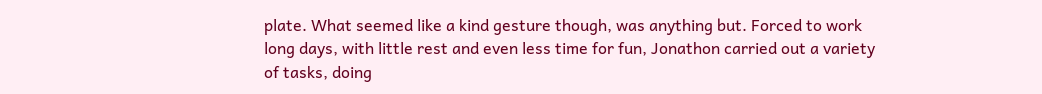plate. What seemed like a kind gesture though, was anything but. Forced to work long days, with little rest and even less time for fun, Jonathon carried out a variety of tasks, doing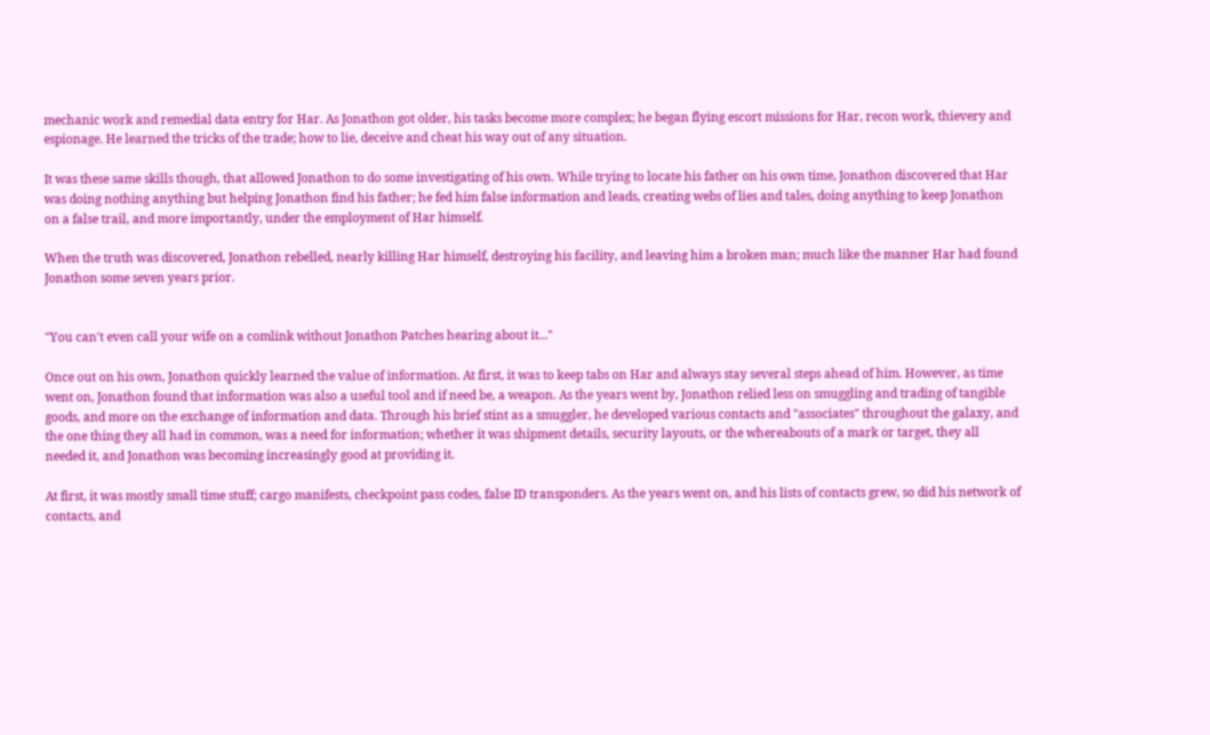mechanic work and remedial data entry for Har. As Jonathon got older, his tasks become more complex; he began flying escort missions for Har, recon work, thievery and espionage. He learned the tricks of the trade; how to lie, deceive and cheat his way out of any situation.

It was these same skills though, that allowed Jonathon to do some investigating of his own. While trying to locate his father on his own time, Jonathon discovered that Har was doing nothing anything but helping Jonathon find his father; he fed him false information and leads, creating webs of lies and tales, doing anything to keep Jonathon on a false trail, and more importantly, under the employment of Har himself.

When the truth was discovered, Jonathon rebelled, nearly killing Har himself, destroying his facility, and leaving him a broken man; much like the manner Har had found Jonathon some seven years prior.


"You can't even call your wife on a comlink without Jonathon Patches hearing about it..."

Once out on his own, Jonathon quickly learned the value of information. At first, it was to keep tabs on Har and always stay several steps ahead of him. However, as time went on, Jonathon found that information was also a useful tool and if need be, a weapon. As the years went by, Jonathon relied less on smuggling and trading of tangible goods, and more on the exchange of information and data. Through his brief stint as a smuggler, he developed various contacts and "associates" throughout the galaxy, and the one thing they all had in common, was a need for information; whether it was shipment details, security layouts, or the whereabouts of a mark or target, they all needed it, and Jonathon was becoming increasingly good at providing it.

At first, it was mostly small time stuff; cargo manifests, checkpoint pass codes, false ID transponders. As the years went on, and his lists of contacts grew, so did his network of contacts, and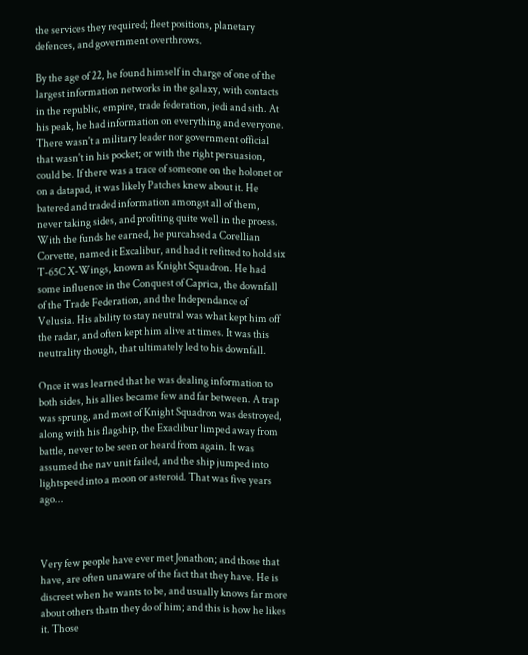the services they required; fleet positions, planetary defences, and government overthrows.

By the age of 22, he found himself in charge of one of the largest information networks in the galaxy, with contacts in the republic, empire, trade federation, jedi and sith. At his peak, he had information on everything and everyone. There wasn't a military leader nor government official that wasn't in his pocket; or with the right persuasion, could be. If there was a trace of someone on the holonet or on a datapad, it was likely Patches knew about it. He batered and traded information amongst all of them, never taking sides, and profiting quite well in the proess. With the funds he earned, he purcahsed a Corellian Corvette, named it Excalibur, and had it refitted to hold six T-65C X-Wings, known as Knight Squadron. He had some influence in the Conquest of Caprica, the downfall of the Trade Federation, and the Independance of Velusia. His ability to stay neutral was what kept him off the radar, and often kept him alive at times. It was this neutrality though, that ultimately led to his downfall.

Once it was learned that he was dealing information to both sides, his allies became few and far between. A trap was sprung, and most of Knight Squadron was destroyed, along with his flagship, the Exaclibur limped away from battle, never to be seen or heard from again. It was assumed the nav unit failed, and the ship jumped into lightspeed into a moon or asteroid. That was five years ago...



Very few people have ever met Jonathon; and those that have, are often unaware of the fact that they have. He is discreet when he wants to be, and usually knows far more about others thatn they do of him; and this is how he likes it. Those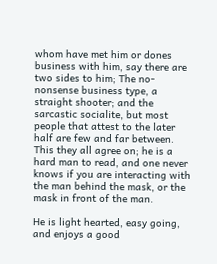whom have met him or dones business with him, say there are two sides to him; The no-nonsense business type, a straight shooter; and the sarcastic socialite, but most people that attest to the later half are few and far between. This they all agree on; he is a hard man to read, and one never knows if you are interacting with the man behind the mask, or the mask in front of the man.

He is light hearted, easy going, and enjoys a good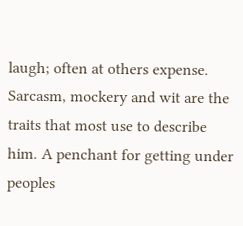laugh; often at others expense. Sarcasm, mockery and wit are the traits that most use to describe him. A penchant for getting under peoples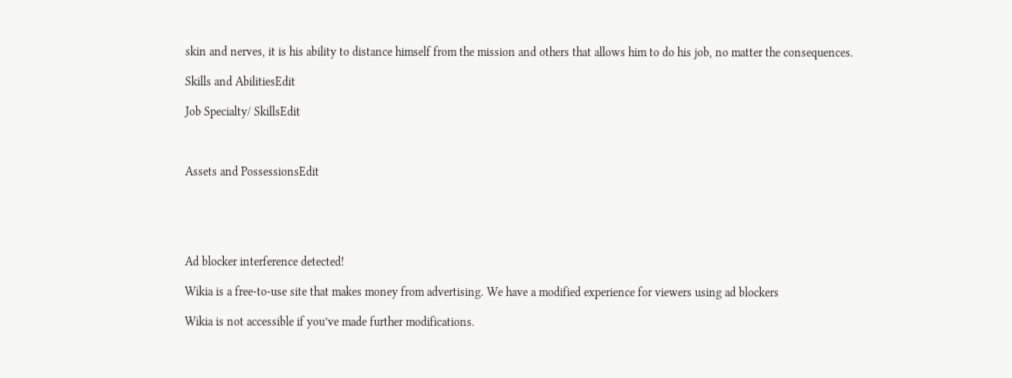skin and nerves, it is his ability to distance himself from the mission and others that allows him to do his job, no matter the consequences.

Skills and AbilitiesEdit

Job Specialty/ SkillsEdit



Assets and PossessionsEdit





Ad blocker interference detected!

Wikia is a free-to-use site that makes money from advertising. We have a modified experience for viewers using ad blockers

Wikia is not accessible if you’ve made further modifications.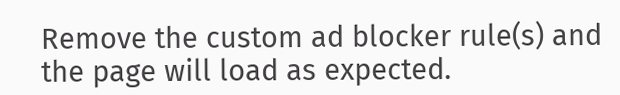Remove the custom ad blocker rule(s) and the page will load as expected.